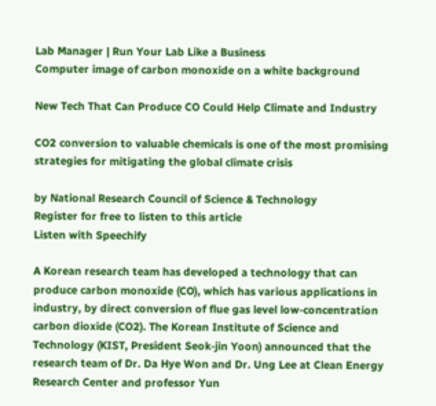Lab Manager | Run Your Lab Like a Business
Computer image of carbon monoxide on a white background

New Tech That Can Produce CO Could Help Climate and Industry

CO2 conversion to valuable chemicals is one of the most promising strategies for mitigating the global climate crisis

by National Research Council of Science & Technology
Register for free to listen to this article
Listen with Speechify

A Korean research team has developed a technology that can produce carbon monoxide (CO), which has various applications in industry, by direct conversion of flue gas level low-concentration carbon dioxide (CO2). The Korean Institute of Science and Technology (KIST, President Seok-jin Yoon) announced that the research team of Dr. Da Hye Won and Dr. Ung Lee at Clean Energy Research Center and professor Yun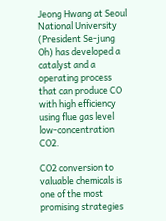Jeong Hwang at Seoul National University (President Se-jung Oh) has developed a catalyst and a operating process that can produce CO with high efficiency using flue gas level low-concentration CO2.

CO2 conversion to valuable chemicals is one of the most promising strategies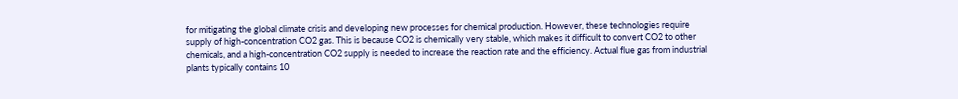for mitigating the global climate crisis and developing new processes for chemical production. However, these technologies require supply of high-concentration CO2 gas. This is because CO2 is chemically very stable, which makes it difficult to convert CO2 to other chemicals, and a high-concentration CO2 supply is needed to increase the reaction rate and the efficiency. Actual flue gas from industrial plants typically contains 10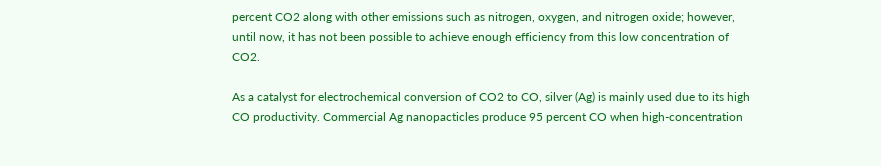percent CO2 along with other emissions such as nitrogen, oxygen, and nitrogen oxide; however, until now, it has not been possible to achieve enough efficiency from this low concentration of CO2.

As a catalyst for electrochemical conversion of CO2 to CO, silver (Ag) is mainly used due to its high CO productivity. Commercial Ag nanopacticles produce 95 percent CO when high-concentration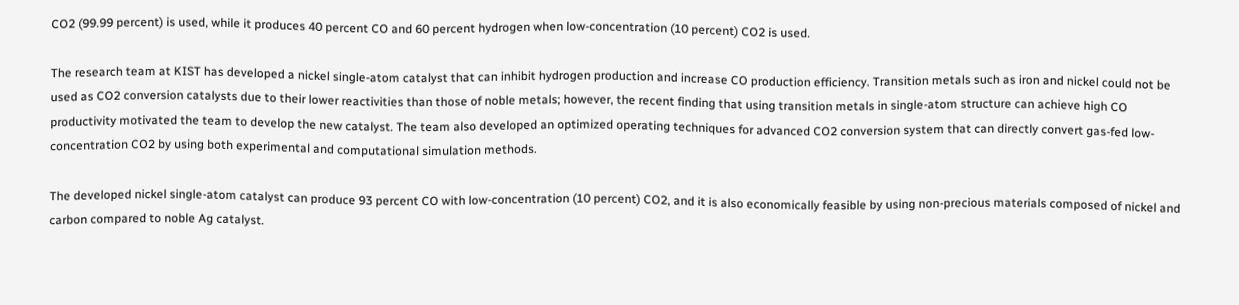CO2 (99.99 percent) is used, while it produces 40 percent CO and 60 percent hydrogen when low-concentration (10 percent) CO2 is used.

The research team at KIST has developed a nickel single-atom catalyst that can inhibit hydrogen production and increase CO production efficiency. Transition metals such as iron and nickel could not be used as CO2 conversion catalysts due to their lower reactivities than those of noble metals; however, the recent finding that using transition metals in single-atom structure can achieve high CO productivity motivated the team to develop the new catalyst. The team also developed an optimized operating techniques for advanced CO2 conversion system that can directly convert gas-fed low-concentration CO2 by using both experimental and computational simulation methods.

The developed nickel single-atom catalyst can produce 93 percent CO with low-concentration (10 percent) CO2, and it is also economically feasible by using non-precious materials composed of nickel and carbon compared to noble Ag catalyst.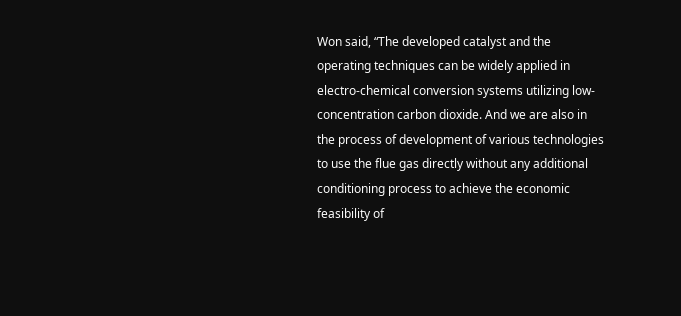Won said, “The developed catalyst and the operating techniques can be widely applied in electro-chemical conversion systems utilizing low-concentration carbon dioxide. And we are also in the process of development of various technologies to use the flue gas directly without any additional conditioning process to achieve the economic feasibility of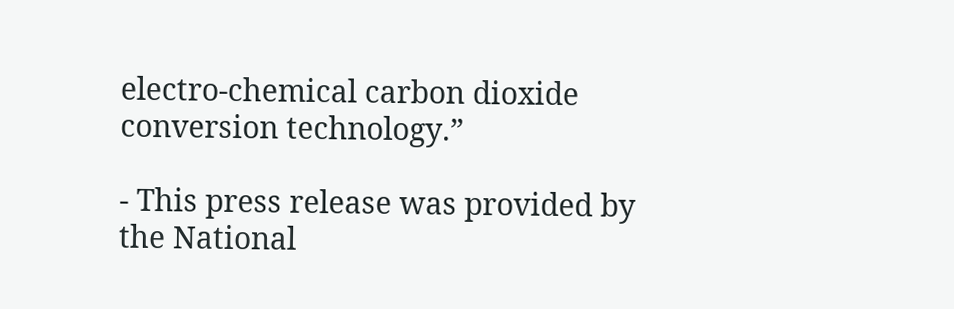electro-chemical carbon dioxide conversion technology.”

- This press release was provided by the National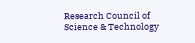Research Council of Science & Technology